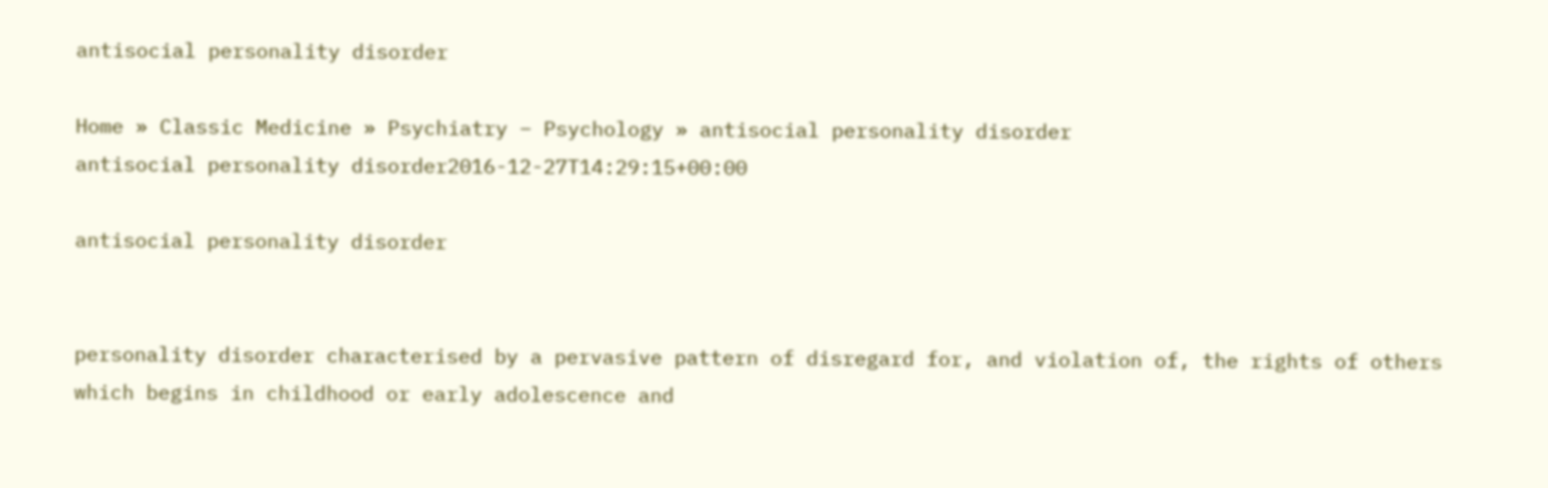antisocial personality disorder

Home » Classic Medicine » Psychiatry – Psychology » antisocial personality disorder
antisocial personality disorder2016-12-27T14:29:15+00:00

antisocial personality disorder


personality disorder characterised by a pervasive pattern of disregard for, and violation of, the rights of others which begins in childhood or early adolescence and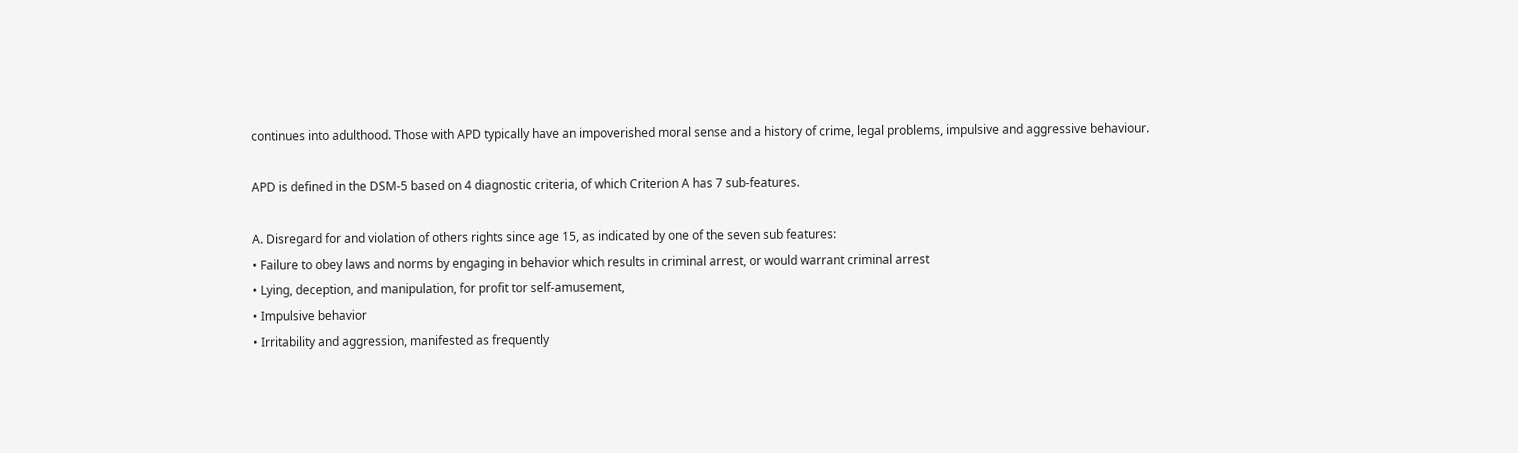continues into adulthood. Those with APD typically have an impoverished moral sense and a history of crime, legal problems, impulsive and aggressive behaviour.

APD is defined in the DSM-5 based on 4 diagnostic criteria, of which Criterion A has 7 sub-features.

A. Disregard for and violation of others rights since age 15, as indicated by one of the seven sub features:
• Failure to obey laws and norms by engaging in behavior which results in criminal arrest, or would warrant criminal arrest
• Lying, deception, and manipulation, for profit tor self-amusement,
• Impulsive behavior
• Irritability and aggression, manifested as frequently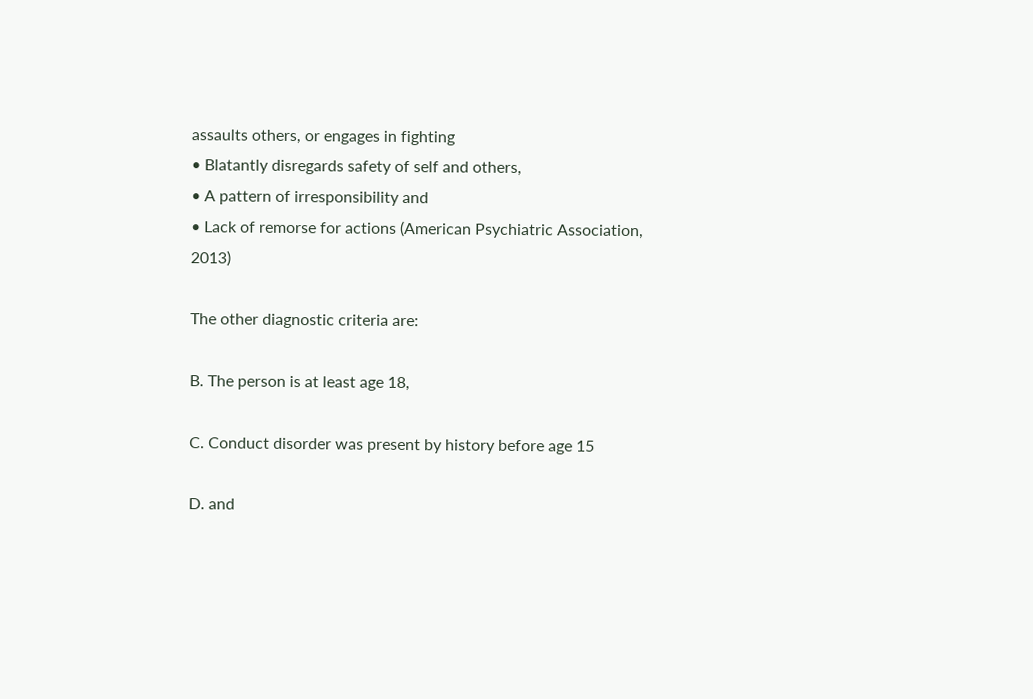assaults others, or engages in fighting
• Blatantly disregards safety of self and others,
• A pattern of irresponsibility and
• Lack of remorse for actions (American Psychiatric Association, 2013)

The other diagnostic criteria are:

B. The person is at least age 18,

C. Conduct disorder was present by history before age 15

D. and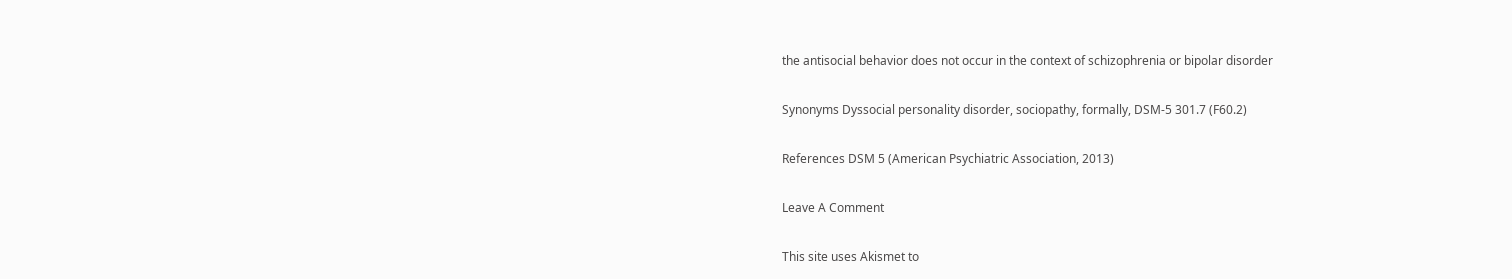the antisocial behavior does not occur in the context of schizophrenia or bipolar disorder

Synonyms Dyssocial personality disorder, sociopathy, formally, DSM-5 301.7 (F60.2)

References DSM 5 (American Psychiatric Association, 2013)

Leave A Comment

This site uses Akismet to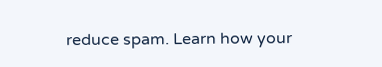reduce spam. Learn how your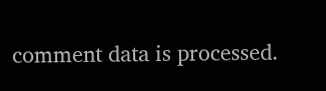comment data is processed.